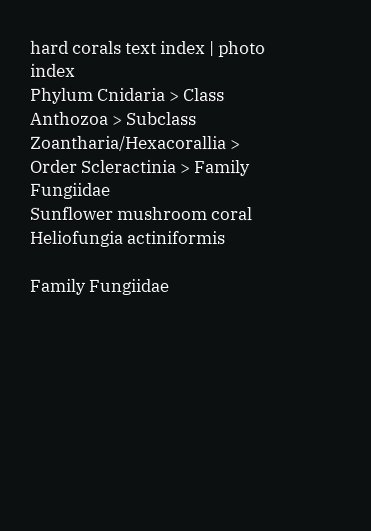hard corals text index | photo index
Phylum Cnidaria > Class Anthozoa > Subclass Zoantharia/Hexacorallia > Order Scleractinia > Family Fungiidae
Sunflower mushroom coral
Heliofungia actiniformis

Family Fungiidae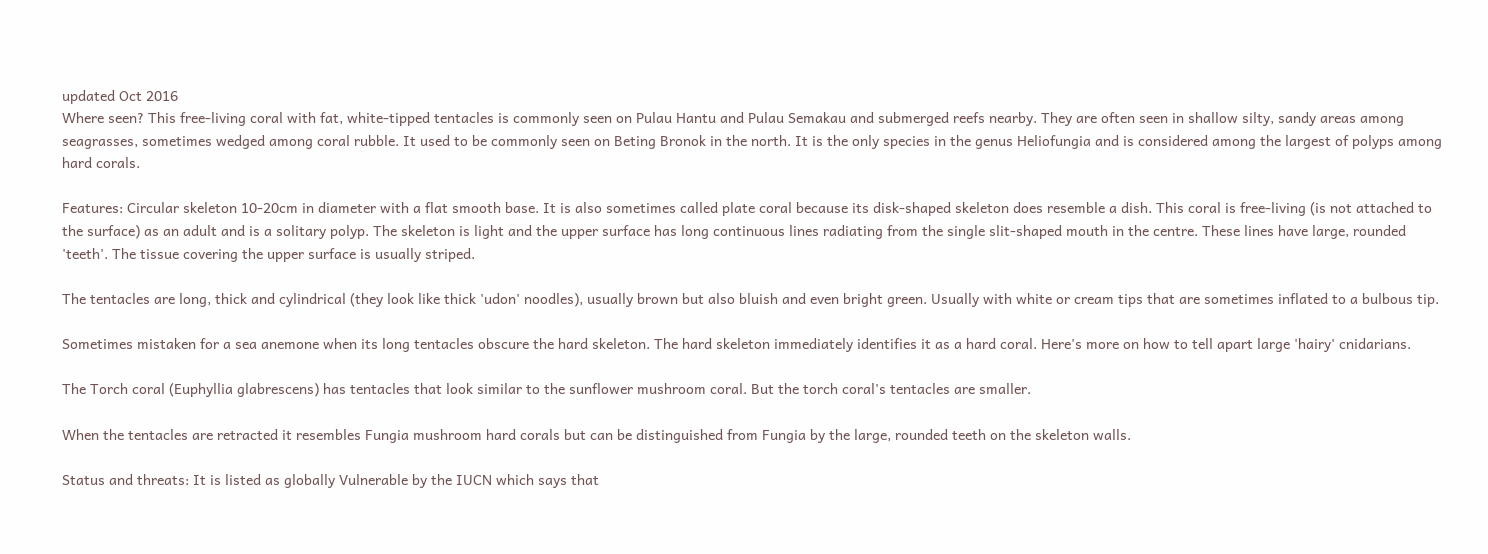updated Oct 2016
Where seen? This free-living coral with fat, white-tipped tentacles is commonly seen on Pulau Hantu and Pulau Semakau and submerged reefs nearby. They are often seen in shallow silty, sandy areas among seagrasses, sometimes wedged among coral rubble. It used to be commonly seen on Beting Bronok in the north. It is the only species in the genus Heliofungia and is considered among the largest of polyps among hard corals.

Features: Circular skeleton 10-20cm in diameter with a flat smooth base. It is also sometimes called plate coral because its disk-shaped skeleton does resemble a dish. This coral is free-living (is not attached to the surface) as an adult and is a solitary polyp. The skeleton is light and the upper surface has long continuous lines radiating from the single slit-shaped mouth in the centre. These lines have large, rounded 'teeth'. The tissue covering the upper surface is usually striped.

The tentacles are long, thick and cylindrical (they look like thick 'udon' noodles), usually brown but also bluish and even bright green. Usually with white or cream tips that are sometimes inflated to a bulbous tip.

Sometimes mistaken for a sea anemone when its long tentacles obscure the hard skeleton. The hard skeleton immediately identifies it as a hard coral. Here's more on how to tell apart large 'hairy' cnidarians.

The Torch coral (Euphyllia glabrescens) has tentacles that look similar to the sunflower mushroom coral. But the torch coral's tentacles are smaller.

When the tentacles are retracted it resembles Fungia mushroom hard corals but can be distinguished from Fungia by the large, rounded teeth on the skeleton walls.

Status and threats: It is listed as globally Vulnerable by the IUCN which says that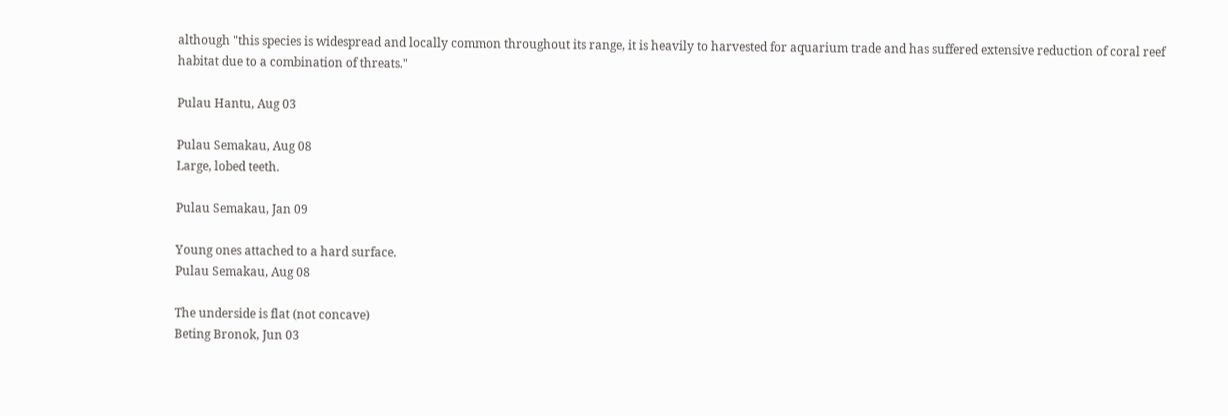although "this species is widespread and locally common throughout its range, it is heavily to harvested for aquarium trade and has suffered extensive reduction of coral reef habitat due to a combination of threats."

Pulau Hantu, Aug 03

Pulau Semakau, Aug 08
Large, lobed teeth.

Pulau Semakau, Jan 09

Young ones attached to a hard surface.
Pulau Semakau, Aug 08

The underside is flat (not concave)
Beting Bronok, Jun 03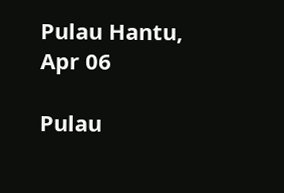Pulau Hantu, Apr 06

Pulau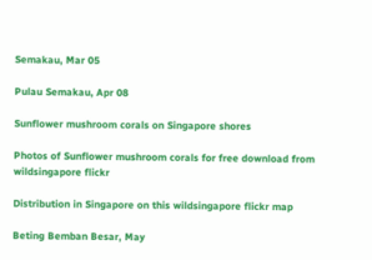Semakau, Mar 05

Pulau Semakau, Apr 08

Sunflower mushroom corals on Singapore shores

Photos of Sunflower mushroom corals for free download from wildsingapore flickr

Distribution in Singapore on this wildsingapore flickr map

Beting Bemban Besar, May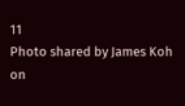11
Photo shared by James Koh on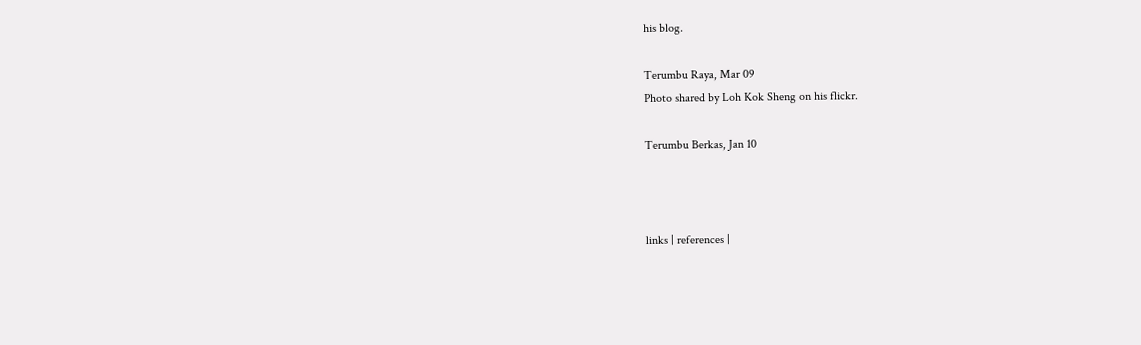his blog.

Terumbu Raya, Mar 09
Photo shared by Loh Kok Sheng on his flickr.

Terumbu Berkas, Jan 10



links | references |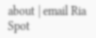about | email Ria
Spot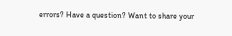errors? Have a question? Want to share your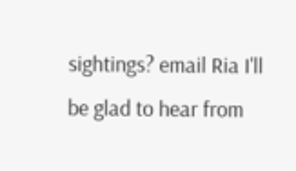sightings? email Ria I'll be glad to hear from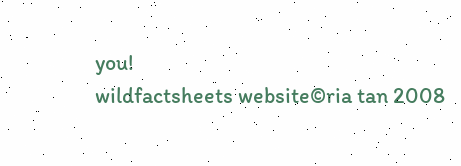you!
wildfactsheets website©ria tan 2008